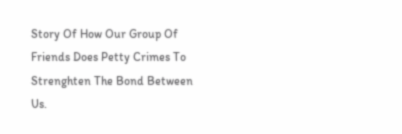Story Of How Our Group Of Friends Does Petty Crimes To Strenghten The Bond Between Us.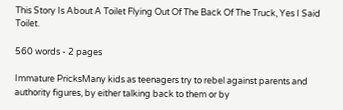This Story Is About A Toilet Flying Out Of The Back Of The Truck, Yes I Said Toilet.

560 words - 2 pages

Immature PricksMany kids as teenagers try to rebel against parents and authority figures, by either talking back to them or by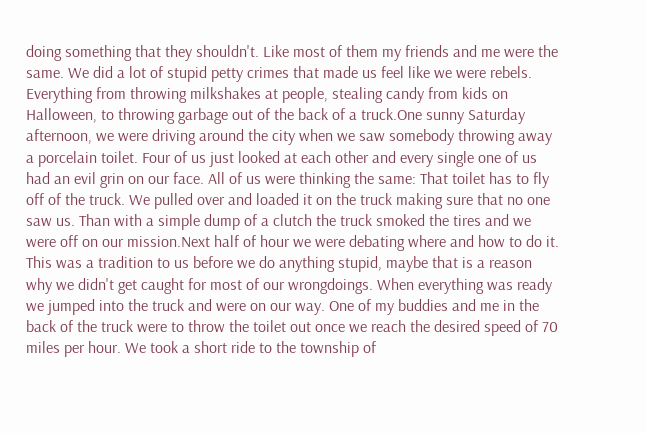doing something that they shouldn't. Like most of them my friends and me were the same. We did a lot of stupid petty crimes that made us feel like we were rebels. Everything from throwing milkshakes at people, stealing candy from kids on Halloween, to throwing garbage out of the back of a truck.One sunny Saturday afternoon, we were driving around the city when we saw somebody throwing away a porcelain toilet. Four of us just looked at each other and every single one of us had an evil grin on our face. All of us were thinking the same: That toilet has to fly off of the truck. We pulled over and loaded it on the truck making sure that no one saw us. Than with a simple dump of a clutch the truck smoked the tires and we were off on our mission.Next half of hour we were debating where and how to do it. This was a tradition to us before we do anything stupid, maybe that is a reason why we didn't get caught for most of our wrongdoings. When everything was ready we jumped into the truck and were on our way. One of my buddies and me in the back of the truck were to throw the toilet out once we reach the desired speed of 70 miles per hour. We took a short ride to the township of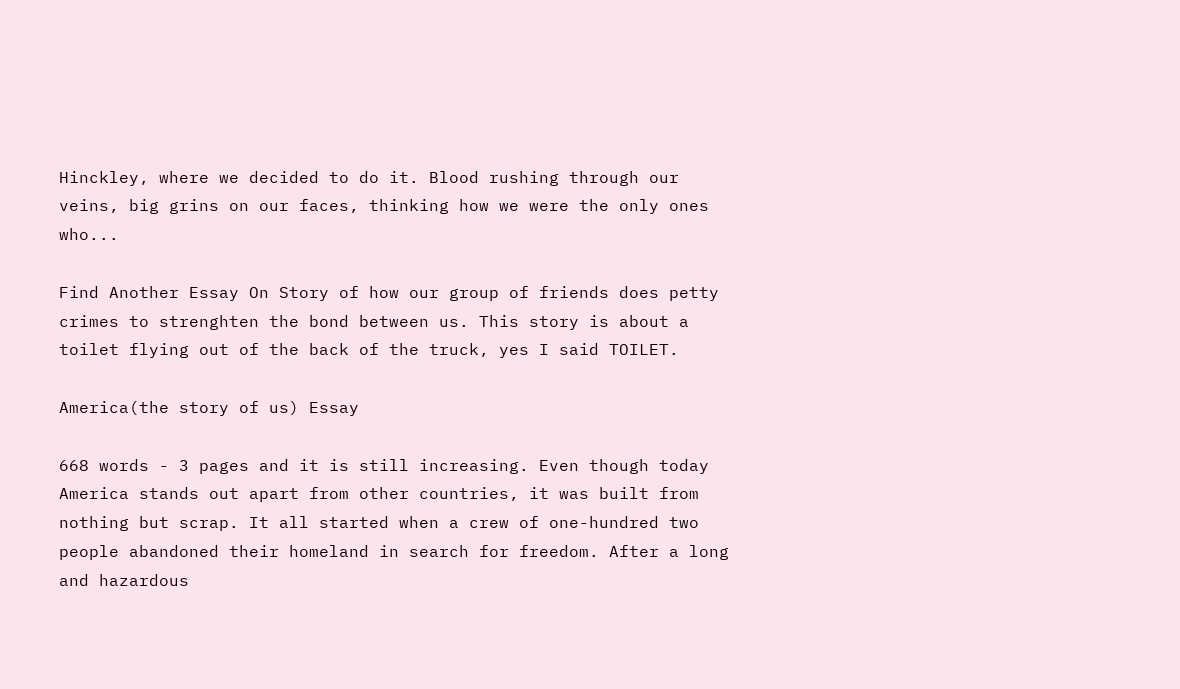Hinckley, where we decided to do it. Blood rushing through our veins, big grins on our faces, thinking how we were the only ones who...

Find Another Essay On Story of how our group of friends does petty crimes to strenghten the bond between us. This story is about a toilet flying out of the back of the truck, yes I said TOILET.

America(the story of us) Essay

668 words - 3 pages and it is still increasing. Even though today America stands out apart from other countries, it was built from nothing but scrap. It all started when a crew of one-hundred two people abandoned their homeland in search for freedom. After a long and hazardous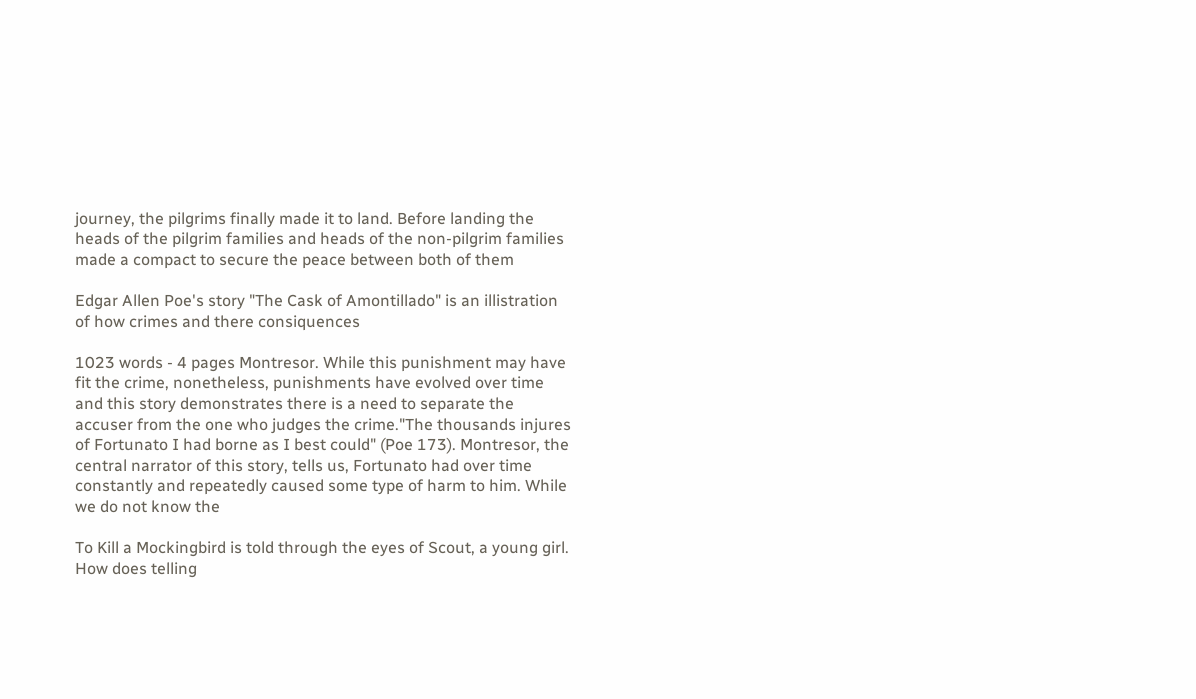journey, the pilgrims finally made it to land. Before landing the heads of the pilgrim families and heads of the non-pilgrim families made a compact to secure the peace between both of them

Edgar Allen Poe's story "The Cask of Amontillado" is an illistration of how crimes and there consiquences

1023 words - 4 pages Montresor. While this punishment may have fit the crime, nonetheless, punishments have evolved over time and this story demonstrates there is a need to separate the accuser from the one who judges the crime."The thousands injures of Fortunato I had borne as I best could" (Poe 173). Montresor, the central narrator of this story, tells us, Fortunato had over time constantly and repeatedly caused some type of harm to him. While we do not know the

To Kill a Mockingbird is told through the eyes of Scout, a young girl. How does telling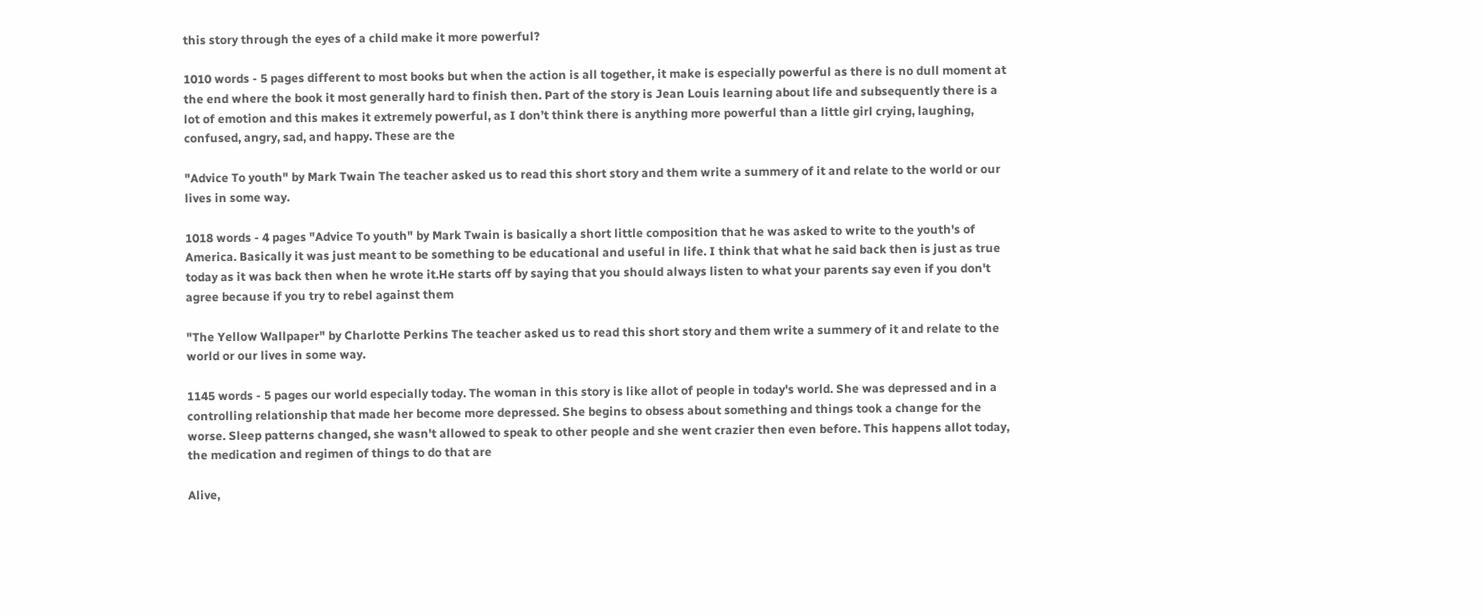this story through the eyes of a child make it more powerful?

1010 words - 5 pages different to most books but when the action is all together, it make is especially powerful as there is no dull moment at the end where the book it most generally hard to finish then. Part of the story is Jean Louis learning about life and subsequently there is a lot of emotion and this makes it extremely powerful, as I don’t think there is anything more powerful than a little girl crying, laughing, confused, angry, sad, and happy. These are the

"Advice To youth" by Mark Twain The teacher asked us to read this short story and them write a summery of it and relate to the world or our lives in some way.

1018 words - 4 pages "Advice To youth" by Mark Twain is basically a short little composition that he was asked to write to the youth's of America. Basically it was just meant to be something to be educational and useful in life. I think that what he said back then is just as true today as it was back then when he wrote it.He starts off by saying that you should always listen to what your parents say even if you don't agree because if you try to rebel against them

"The Yellow Wallpaper" by Charlotte Perkins The teacher asked us to read this short story and them write a summery of it and relate to the world or our lives in some way.

1145 words - 5 pages our world especially today. The woman in this story is like allot of people in today's world. She was depressed and in a controlling relationship that made her become more depressed. She begins to obsess about something and things took a change for the worse. Sleep patterns changed, she wasn't allowed to speak to other people and she went crazier then even before. This happens allot today, the medication and regimen of things to do that are

Alive,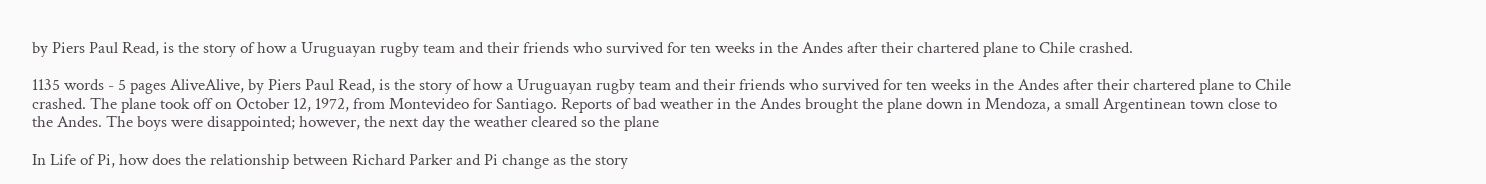by Piers Paul Read, is the story of how a Uruguayan rugby team and their friends who survived for ten weeks in the Andes after their chartered plane to Chile crashed.

1135 words - 5 pages AliveAlive, by Piers Paul Read, is the story of how a Uruguayan rugby team and their friends who survived for ten weeks in the Andes after their chartered plane to Chile crashed. The plane took off on October 12, 1972, from Montevideo for Santiago. Reports of bad weather in the Andes brought the plane down in Mendoza, a small Argentinean town close to the Andes. The boys were disappointed; however, the next day the weather cleared so the plane

In Life of Pi, how does the relationship between Richard Parker and Pi change as the story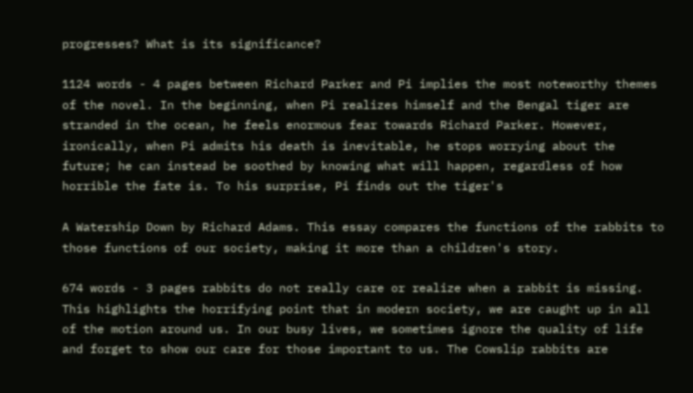progresses? What is its significance?

1124 words - 4 pages between Richard Parker and Pi implies the most noteworthy themes of the novel. In the beginning, when Pi realizes himself and the Bengal tiger are stranded in the ocean, he feels enormous fear towards Richard Parker. However, ironically, when Pi admits his death is inevitable, he stops worrying about the future; he can instead be soothed by knowing what will happen, regardless of how horrible the fate is. To his surprise, Pi finds out the tiger's

A Watership Down by Richard Adams. This essay compares the functions of the rabbits to those functions of our society, making it more than a children's story.

674 words - 3 pages rabbits do not really care or realize when a rabbit is missing. This highlights the horrifying point that in modern society, we are caught up in all of the motion around us. In our busy lives, we sometimes ignore the quality of life and forget to show our care for those important to us. The Cowslip rabbits are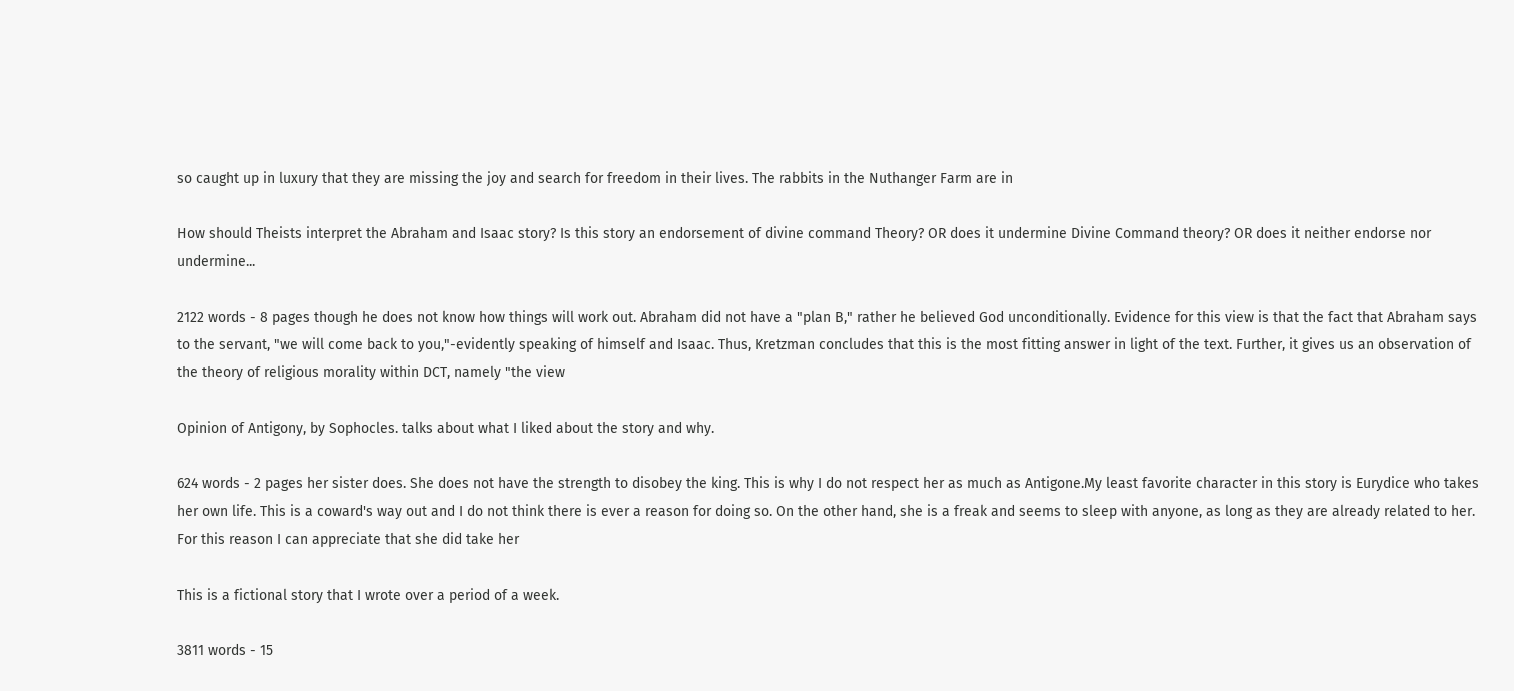so caught up in luxury that they are missing the joy and search for freedom in their lives. The rabbits in the Nuthanger Farm are in

How should Theists interpret the Abraham and Isaac story? Is this story an endorsement of divine command Theory? OR does it undermine Divine Command theory? OR does it neither endorse nor undermine...

2122 words - 8 pages though he does not know how things will work out. Abraham did not have a "plan B," rather he believed God unconditionally. Evidence for this view is that the fact that Abraham says to the servant, "we will come back to you,"-evidently speaking of himself and Isaac. Thus, Kretzman concludes that this is the most fitting answer in light of the text. Further, it gives us an observation of the theory of religious morality within DCT, namely "the view

Opinion of Antigony, by Sophocles. talks about what I liked about the story and why.

624 words - 2 pages her sister does. She does not have the strength to disobey the king. This is why I do not respect her as much as Antigone.My least favorite character in this story is Eurydice who takes her own life. This is a coward's way out and I do not think there is ever a reason for doing so. On the other hand, she is a freak and seems to sleep with anyone, as long as they are already related to her. For this reason I can appreciate that she did take her

This is a fictional story that I wrote over a period of a week.

3811 words - 15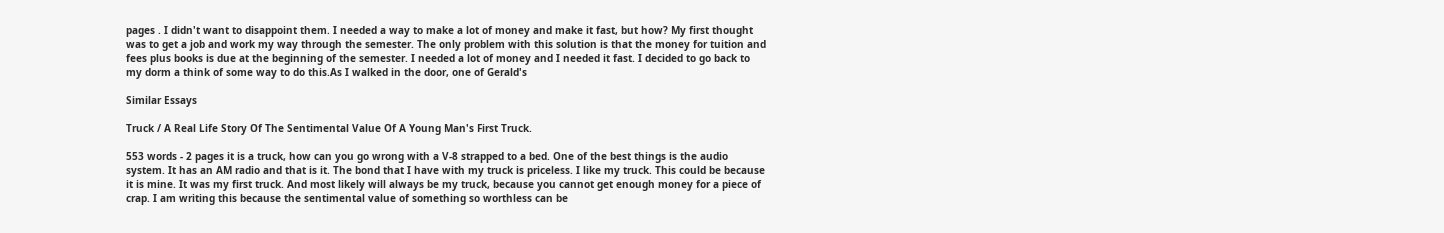pages . I didn't want to disappoint them. I needed a way to make a lot of money and make it fast, but how? My first thought was to get a job and work my way through the semester. The only problem with this solution is that the money for tuition and fees plus books is due at the beginning of the semester. I needed a lot of money and I needed it fast. I decided to go back to my dorm a think of some way to do this.As I walked in the door, one of Gerald's

Similar Essays

Truck / A Real Life Story Of The Sentimental Value Of A Young Man's First Truck.

553 words - 2 pages it is a truck, how can you go wrong with a V-8 strapped to a bed. One of the best things is the audio system. It has an AM radio and that is it. The bond that I have with my truck is priceless. I like my truck. This could be because it is mine. It was my first truck. And most likely will always be my truck, because you cannot get enough money for a piece of crap. I am writing this because the sentimental value of something so worthless can be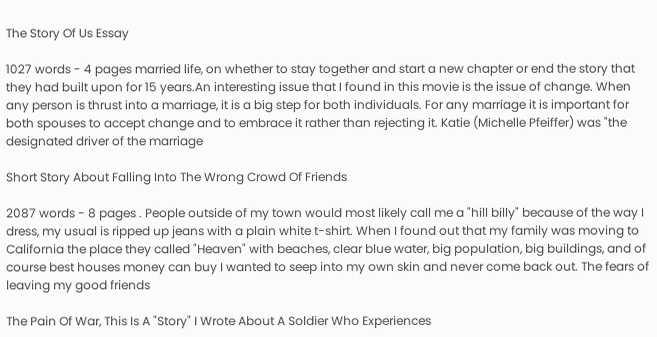The Story Of Us Essay

1027 words - 4 pages married life, on whether to stay together and start a new chapter or end the story that they had built upon for 15 years.An interesting issue that I found in this movie is the issue of change. When any person is thrust into a marriage, it is a big step for both individuals. For any marriage it is important for both spouses to accept change and to embrace it rather than rejecting it. Katie (Michelle Pfeiffer) was "the designated driver of the marriage

Short Story About Falling Into The Wrong Crowd Of Friends

2087 words - 8 pages . People outside of my town would most likely call me a "hill billy" because of the way I dress, my usual is ripped up jeans with a plain white t-shirt. When I found out that my family was moving to California the place they called "Heaven" with beaches, clear blue water, big population, big buildings, and of course best houses money can buy I wanted to seep into my own skin and never come back out. The fears of leaving my good friends

The Pain Of War, This Is A "Story" I Wrote About A Soldier Who Experiences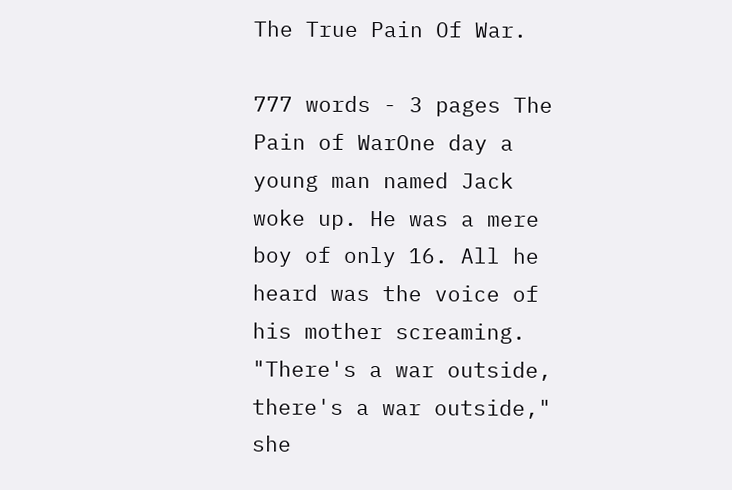The True Pain Of War.

777 words - 3 pages The Pain of WarOne day a young man named Jack woke up. He was a mere boy of only 16. All he heard was the voice of his mother screaming. "There's a war outside, there's a war outside," she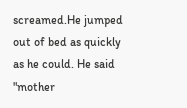screamed.He jumped out of bed as quickly as he could. He said "mother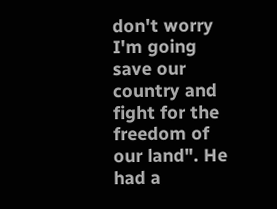don't worry I'm going save our country and fight for the freedom of our land". He had a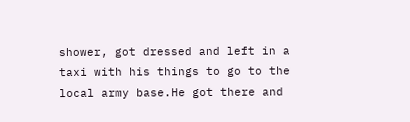shower, got dressed and left in a taxi with his things to go to the local army base.He got there and